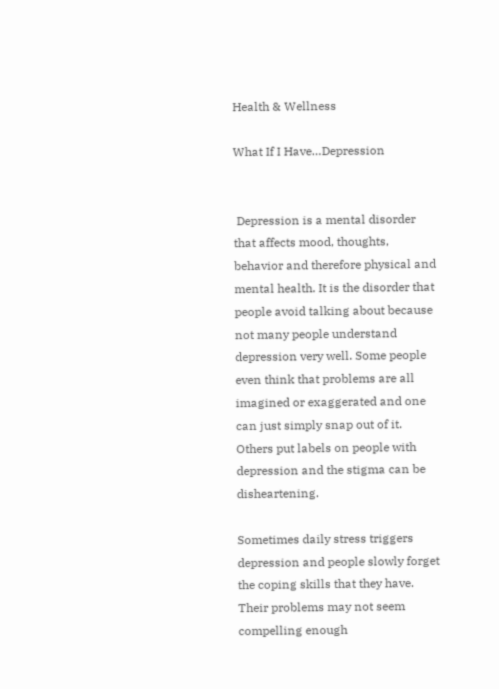Health & Wellness

What If I Have…Depression


 Depression is a mental disorder that affects mood, thoughts, behavior and therefore physical and mental health. It is the disorder that people avoid talking about because not many people understand depression very well. Some people even think that problems are all imagined or exaggerated and one can just simply snap out of it. Others put labels on people with depression and the stigma can be disheartening.

Sometimes daily stress triggers depression and people slowly forget the coping skills that they have. Their problems may not seem compelling enough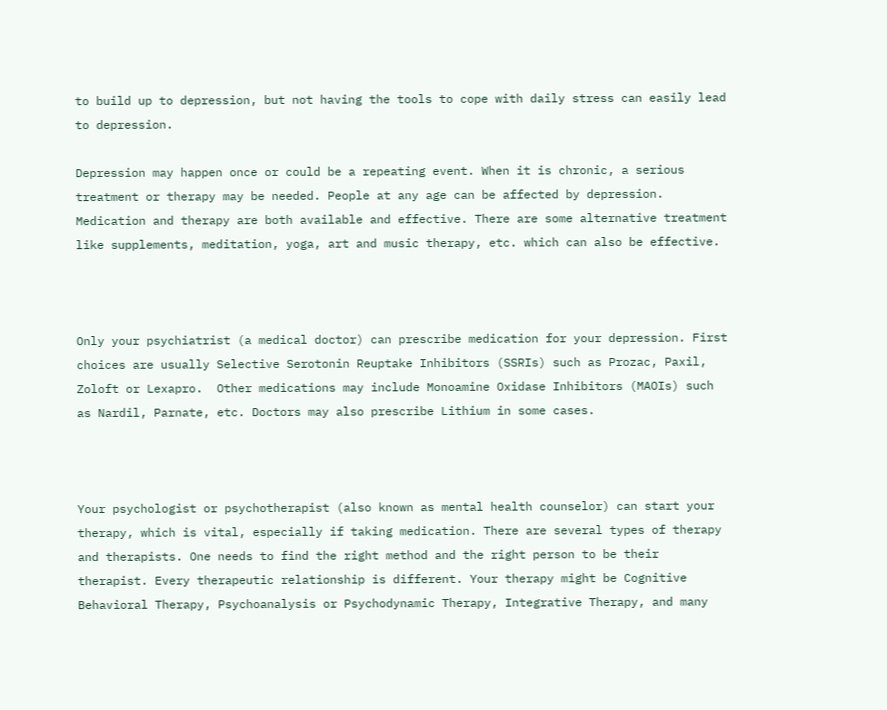to build up to depression, but not having the tools to cope with daily stress can easily lead to depression.

Depression may happen once or could be a repeating event. When it is chronic, a serious treatment or therapy may be needed. People at any age can be affected by depression. Medication and therapy are both available and effective. There are some alternative treatment like supplements, meditation, yoga, art and music therapy, etc. which can also be effective.



Only your psychiatrist (a medical doctor) can prescribe medication for your depression. First choices are usually Selective Serotonin Reuptake Inhibitors (SSRIs) such as Prozac, Paxil, Zoloft or Lexapro.  Other medications may include Monoamine Oxidase Inhibitors (MAOIs) such as Nardil, Parnate, etc. Doctors may also prescribe Lithium in some cases.



Your psychologist or psychotherapist (also known as mental health counselor) can start your therapy, which is vital, especially if taking medication. There are several types of therapy and therapists. One needs to find the right method and the right person to be their therapist. Every therapeutic relationship is different. Your therapy might be Cognitive Behavioral Therapy, Psychoanalysis or Psychodynamic Therapy, Integrative Therapy, and many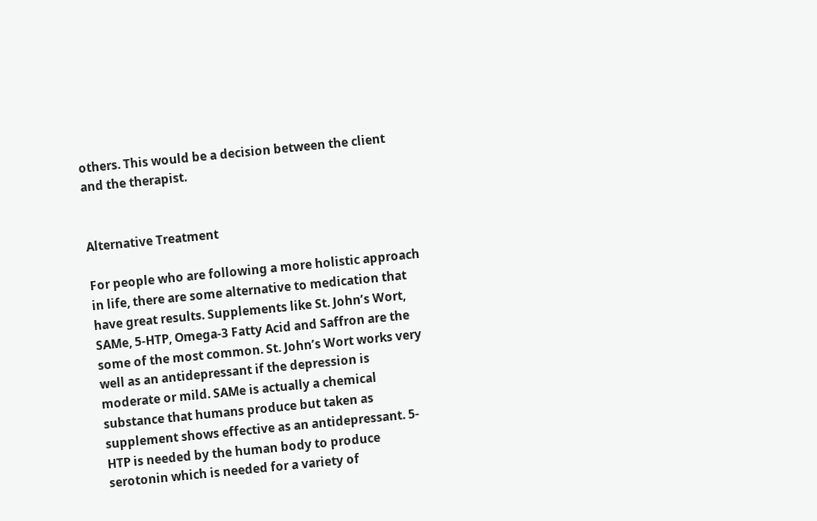others. This would be a decision between the client and the therapist.


Alternative Treatment

For people who are following a more holistic approach in life, there are some alternative to medication that have great results. Supplements like St. John’s Wort, SAMe, 5-HTP, Omega-3 Fatty Acid and Saffron are the some of the most common. St. John’s Wort works very well as an antidepressant if the depression is moderate or mild. SAMe is actually a chemical substance that humans produce but taken as supplement shows effective as an antidepressant. 5-HTP is needed by the human body to produce serotonin which is needed for a variety of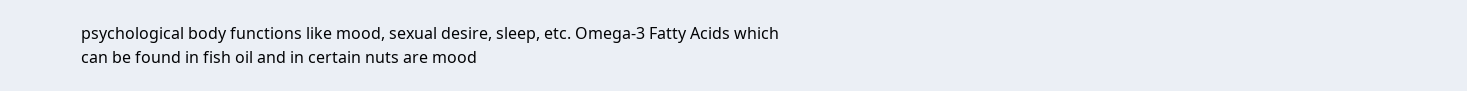psychological body functions like mood, sexual desire, sleep, etc. Omega-3 Fatty Acids which can be found in fish oil and in certain nuts are mood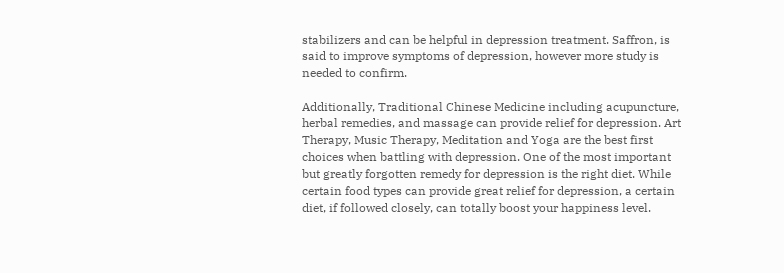stabilizers and can be helpful in depression treatment. Saffron, is said to improve symptoms of depression, however more study is needed to confirm.

Additionally, Traditional Chinese Medicine including acupuncture, herbal remedies, and massage can provide relief for depression. Art Therapy, Music Therapy, Meditation and Yoga are the best first choices when battling with depression. One of the most important but greatly forgotten remedy for depression is the right diet. While certain food types can provide great relief for depression, a certain diet, if followed closely, can totally boost your happiness level.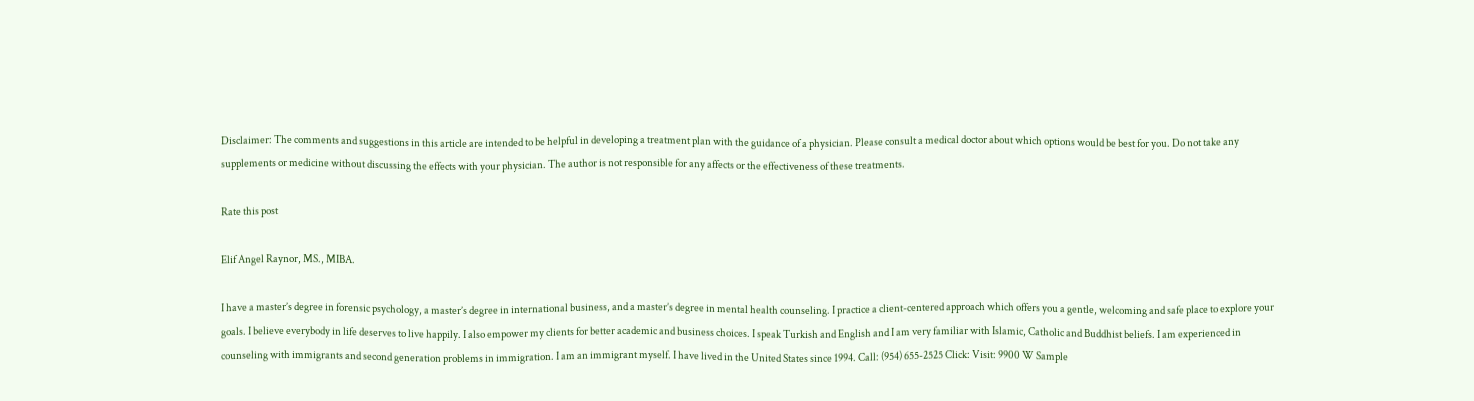Disclaimer: The comments and suggestions in this article are intended to be helpful in developing a treatment plan with the guidance of a physician. Please consult a medical doctor about which options would be best for you. Do not take any supplements or medicine without discussing the effects with your physician. The author is not responsible for any affects or the effectiveness of these treatments.

Rate this post

Elif Angel Raynor, MS., MIBA.

I have a master’s degree in forensic psychology, a master’s degree in international business, and a master’s degree in mental health counseling. I practice a client-centered approach which offers you a gentle, welcoming and safe place to explore your goals. I believe everybody in life deserves to live happily. I also empower my clients for better academic and business choices. I speak Turkish and English and I am very familiar with Islamic, Catholic and Buddhist beliefs. I am experienced in counseling with immigrants and second generation problems in immigration. I am an immigrant myself. I have lived in the United States since 1994. Call: (954) 655-2525 Click: Visit: 9900 W Sample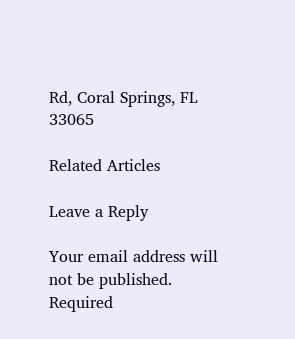Rd, Coral Springs, FL 33065

Related Articles

Leave a Reply

Your email address will not be published. Required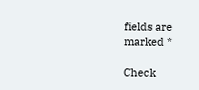fields are marked *

Check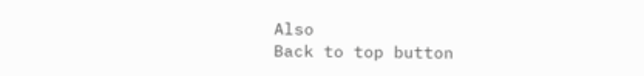Also
Back to top button